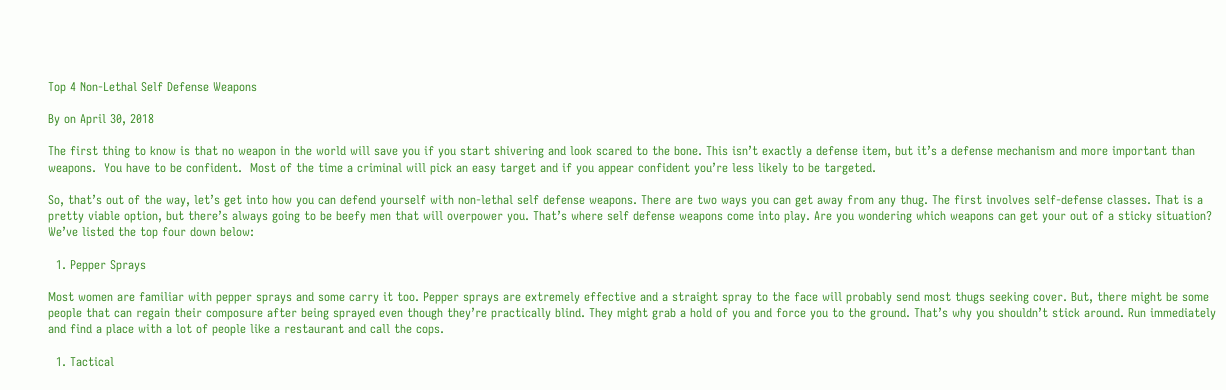Top 4 Non-Lethal Self Defense Weapons

By on April 30, 2018

The first thing to know is that no weapon in the world will save you if you start shivering and look scared to the bone. This isn’t exactly a defense item, but it’s a defense mechanism and more important than weapons.  You have to be confident.  Most of the time a criminal will pick an easy target and if you appear confident you’re less likely to be targeted.

So, that’s out of the way, let’s get into how you can defend yourself with non-lethal self defense weapons. There are two ways you can get away from any thug. The first involves self-defense classes. That is a pretty viable option, but there’s always going to be beefy men that will overpower you. That’s where self defense weapons come into play. Are you wondering which weapons can get your out of a sticky situation? We’ve listed the top four down below:

  1. Pepper Sprays

Most women are familiar with pepper sprays and some carry it too. Pepper sprays are extremely effective and a straight spray to the face will probably send most thugs seeking cover. But, there might be some people that can regain their composure after being sprayed even though they’re practically blind. They might grab a hold of you and force you to the ground. That’s why you shouldn’t stick around. Run immediately and find a place with a lot of people like a restaurant and call the cops.

  1. Tactical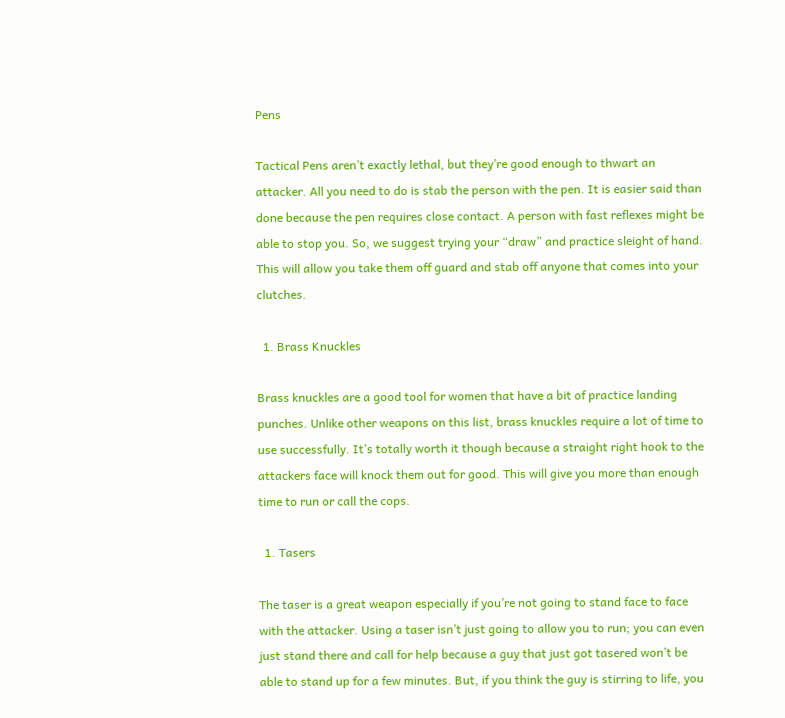Pens

Tactical Pens aren’t exactly lethal, but they’re good enough to thwart an attacker. All you need to do is stab the person with the pen. It is easier said than done because the pen requires close contact. A person with fast reflexes might be able to stop you. So, we suggest trying your “draw” and practice sleight of hand. This will allow you take them off guard and stab off anyone that comes into your clutches.

  1. Brass Knuckles

Brass knuckles are a good tool for women that have a bit of practice landing punches. Unlike other weapons on this list, brass knuckles require a lot of time to use successfully. It’s totally worth it though because a straight right hook to the attackers face will knock them out for good. This will give you more than enough time to run or call the cops.

  1. Tasers

The taser is a great weapon especially if you’re not going to stand face to face with the attacker. Using a taser isn’t just going to allow you to run; you can even just stand there and call for help because a guy that just got tasered won’t be able to stand up for a few minutes. But, if you think the guy is stirring to life, you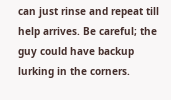can just rinse and repeat till help arrives. Be careful; the guy could have backup lurking in the corners.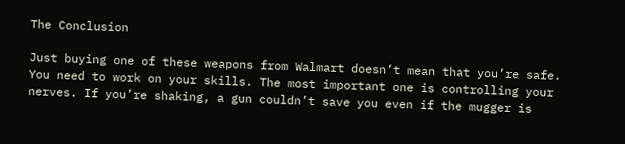The Conclusion

Just buying one of these weapons from Walmart doesn’t mean that you’re safe. You need to work on your skills. The most important one is controlling your nerves. If you’re shaking, a gun couldn’t save you even if the mugger is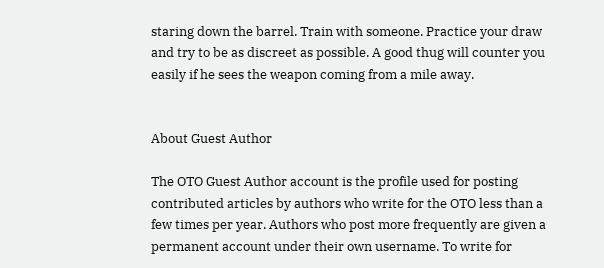staring down the barrel. Train with someone. Practice your draw and try to be as discreet as possible. A good thug will counter you easily if he sees the weapon coming from a mile away.


About Guest Author

The OTO Guest Author account is the profile used for posting contributed articles by authors who write for the OTO less than a few times per year. Authors who post more frequently are given a permanent account under their own username. To write for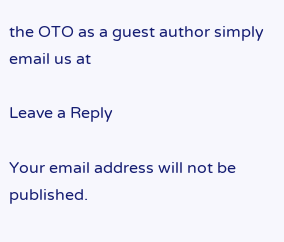the OTO as a guest author simply email us at

Leave a Reply

Your email address will not be published.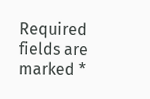Required fields are marked *